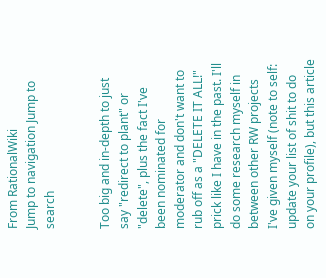From RationalWiki
Jump to navigation Jump to search


Too big and in-depth to just say "redirect to plant" or "delete", plus the fact I've been nominated for moderator and don't want to rub off as a "DELETE IT ALL!" prick like I have in the past. I'll do some research myself in between other RW projects I've given myself (note to self: update your list of shit to do on your profile), but this article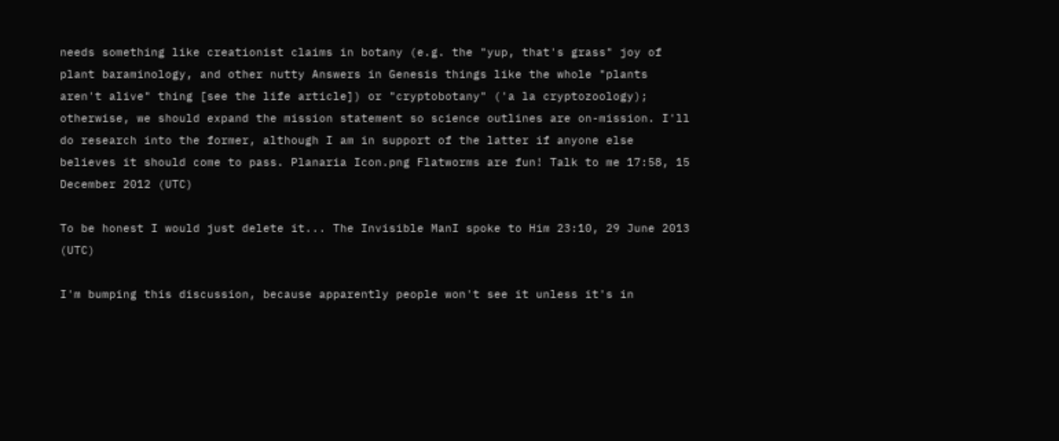needs something like creationist claims in botany (e.g. the "yup, that's grass" joy of plant baraminology, and other nutty Answers in Genesis things like the whole "plants aren't alive" thing [see the life article]) or "cryptobotany" ('a la cryptozoology); otherwise, we should expand the mission statement so science outlines are on-mission. I'll do research into the former, although I am in support of the latter if anyone else believes it should come to pass. Planaria Icon.png Flatworms are fun! Talk to me 17:58, 15 December 2012 (UTC)

To be honest I would just delete it... The Invisible ManI spoke to Him 23:10, 29 June 2013 (UTC)

I'm bumping this discussion, because apparently people won't see it unless it's in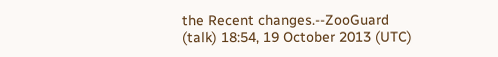the Recent changes.--ZooGuard (talk) 18:54, 19 October 2013 (UTC)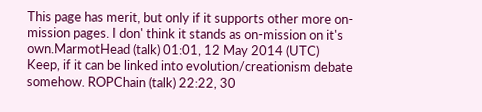This page has merit, but only if it supports other more on-mission pages. I don' think it stands as on-mission on it's own.MarmotHead (talk) 01:01, 12 May 2014 (UTC)
Keep, if it can be linked into evolution/creationism debate somehow. ROPChain (talk) 22:22, 30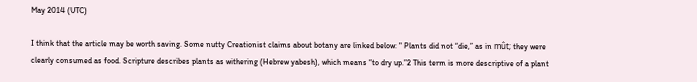May 2014 (UTC)

I think that the article may be worth saving. Some nutty Creationist claims about botany are linked below: " Plants did not “die,” as in mût; they were clearly consumed as food. Scripture describes plants as withering (Hebrew yabesh), which means “to dry up.”2 This term is more descriptive of a plant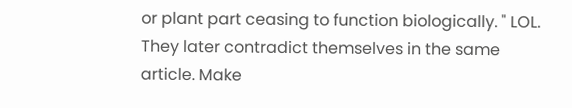or plant part ceasing to function biologically. " LOL. They later contradict themselves in the same article. Make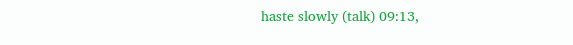haste slowly (talk) 09:13,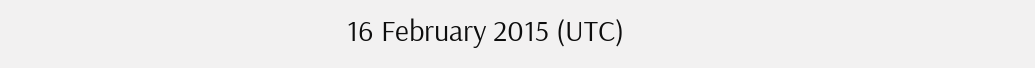16 February 2015 (UTC)